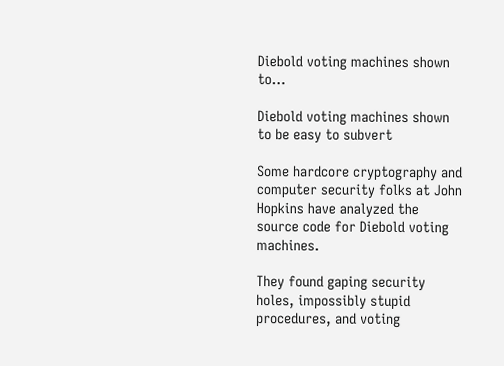Diebold voting machines shown to…

Diebold voting machines shown to be easy to subvert

Some hardcore cryptography and computer security folks at John Hopkins have analyzed the source code for Diebold voting machines.

They found gaping security holes, impossibly stupid procedures, and voting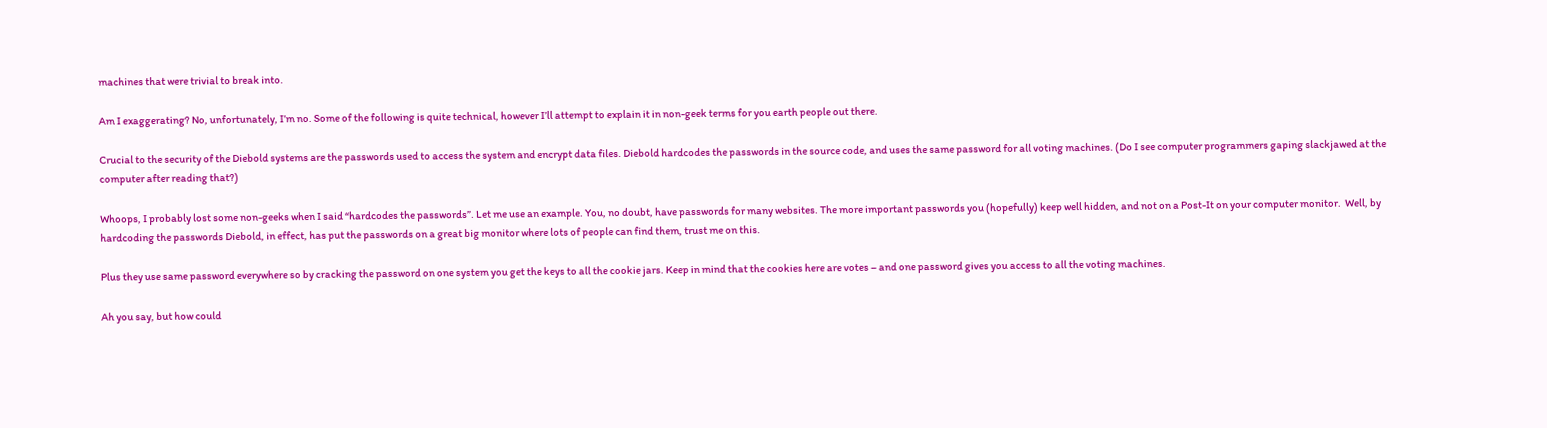machines that were trivial to break into.

Am I exaggerating? No, unfortunately, I’m no. Some of the following is quite technical, however I’ll attempt to explain it in non-geek terms for you earth people out there.

Crucial to the security of the Diebold systems are the passwords used to access the system and encrypt data files. Diebold hardcodes the passwords in the source code, and uses the same password for all voting machines. (Do I see computer programmers gaping slackjawed at the computer after reading that?)

Whoops, I probably lost some non-geeks when I said “hardcodes the passwords”. Let me use an example. You, no doubt, have passwords for many websites. The more important passwords you (hopefully) keep well hidden, and not on a Post-It on your computer monitor.  Well, by hardcoding the passwords Diebold, in effect, has put the passwords on a great big monitor where lots of people can find them, trust me on this.

Plus they use same password everywhere so by cracking the password on one system you get the keys to all the cookie jars. Keep in mind that the cookies here are votes – and one password gives you access to all the voting machines.

Ah you say, but how could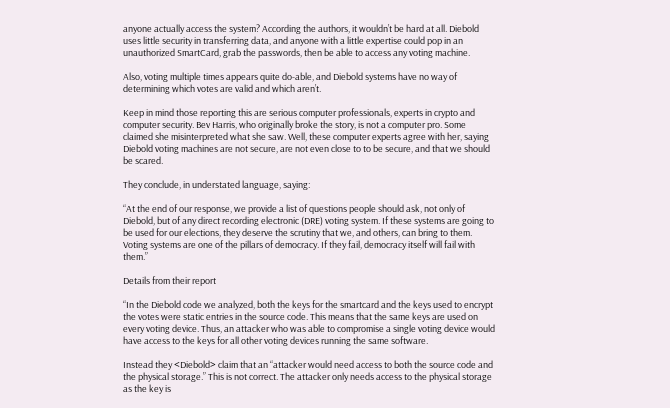anyone actually access the system? According the authors, it wouldn’t be hard at all. Diebold uses little security in transferring data, and anyone with a little expertise could pop in an unauthorized SmartCard, grab the passwords, then be able to access any voting machine.

Also, voting multiple times appears quite do-able, and Diebold systems have no way of determining which votes are valid and which aren’t.

Keep in mind those reporting this are serious computer professionals, experts in crypto and computer security. Bev Harris, who originally broke the story, is not a computer pro. Some claimed she misinterpreted what she saw. Well, these computer experts agree with her, saying Diebold voting machines are not secure, are not even close to to be secure, and that we should be scared.

They conclude, in understated language, saying:

“At the end of our response, we provide a list of questions people should ask, not only of Diebold, but of any direct recording electronic (DRE) voting system. If these systems are going to be used for our elections, they deserve the scrutiny that we, and others, can bring to them. Voting systems are one of the pillars of democracy. If they fail, democracy itself will fail with them.”

Details from their report

“In the Diebold code we analyzed, both the keys for the smartcard and the keys used to encrypt the votes were static entries in the source code. This means that the same keys are used on every voting device. Thus, an attacker who was able to compromise a single voting device would have access to the keys for all other voting devices running the same software.

Instead they <Diebold> claim that an “attacker would need access to both the source code and the physical storage.” This is not correct. The attacker only needs access to the physical storage as the key is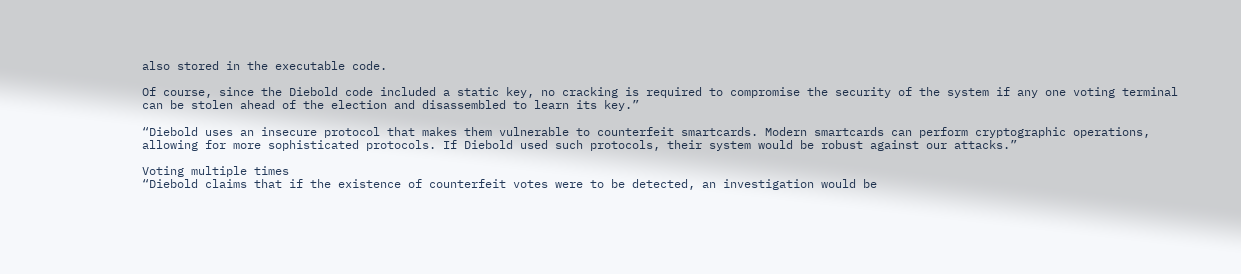also stored in the executable code.

Of course, since the Diebold code included a static key, no cracking is required to compromise the security of the system if any one voting terminal can be stolen ahead of the election and disassembled to learn its key.”

“Diebold uses an insecure protocol that makes them vulnerable to counterfeit smartcards. Modern smartcards can perform cryptographic operations, allowing for more sophisticated protocols. If Diebold used such protocols, their system would be robust against our attacks.”

Voting multiple times
“Diebold claims that if the existence of counterfeit votes were to be detected, an investigation would be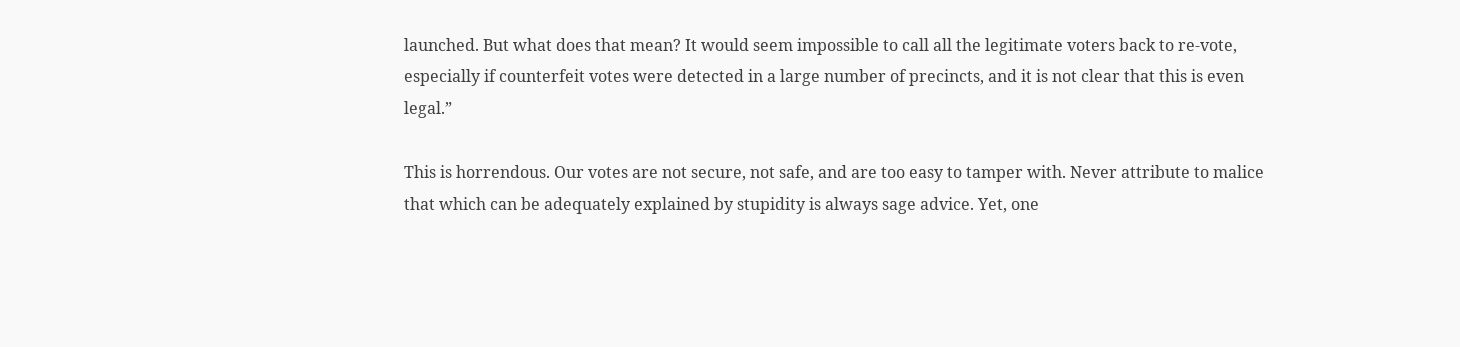launched. But what does that mean? It would seem impossible to call all the legitimate voters back to re-vote, especially if counterfeit votes were detected in a large number of precincts, and it is not clear that this is even legal.”

This is horrendous. Our votes are not secure, not safe, and are too easy to tamper with. Never attribute to malice that which can be adequately explained by stupidity is always sage advice. Yet, one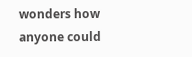wonders how anyone could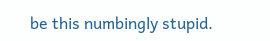be this numbingly stupid.